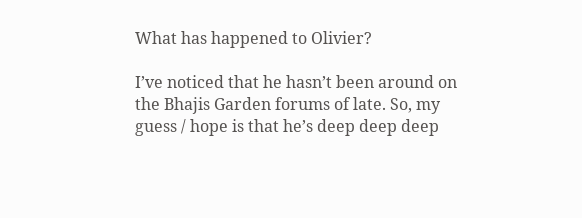What has happened to Olivier?

I’ve noticed that he hasn’t been around on the Bhajis Garden forums of late. So, my guess / hope is that he’s deep deep deep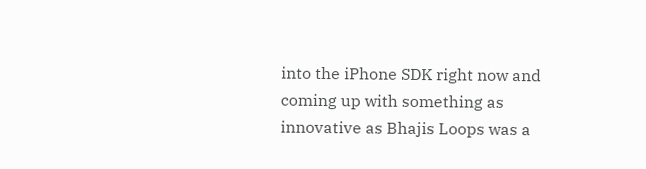into the iPhone SDK right now and coming up with something as innovative as Bhajis Loops was a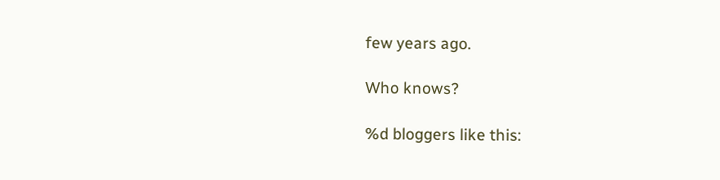few years ago.

Who knows?

%d bloggers like this: